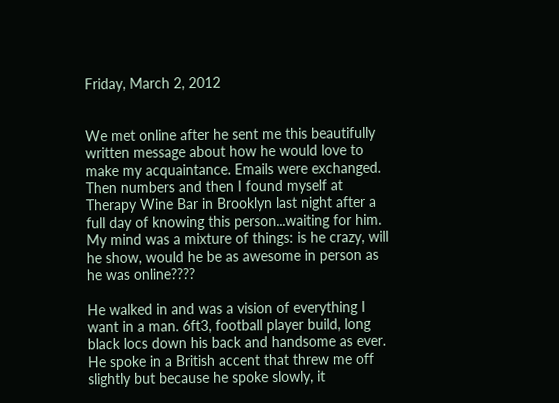Friday, March 2, 2012


We met online after he sent me this beautifully written message about how he would love to make my acquaintance. Emails were exchanged. Then numbers and then I found myself at Therapy Wine Bar in Brooklyn last night after a full day of knowing this person...waiting for him. My mind was a mixture of things: is he crazy, will he show, would he be as awesome in person as he was online????

He walked in and was a vision of everything I want in a man. 6ft3, football player build, long black locs down his back and handsome as ever. He spoke in a British accent that threw me off slightly but because he spoke slowly, it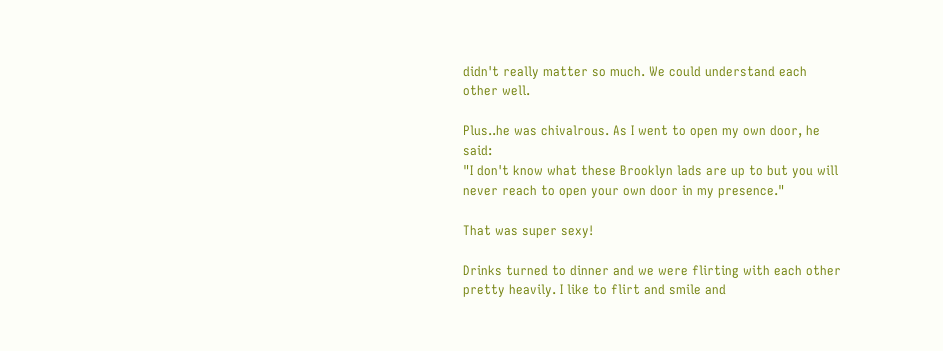didn't really matter so much. We could understand each other well.

Plus..he was chivalrous. As I went to open my own door, he said:
"I don't know what these Brooklyn lads are up to but you will never reach to open your own door in my presence."

That was super sexy!

Drinks turned to dinner and we were flirting with each other pretty heavily. I like to flirt and smile and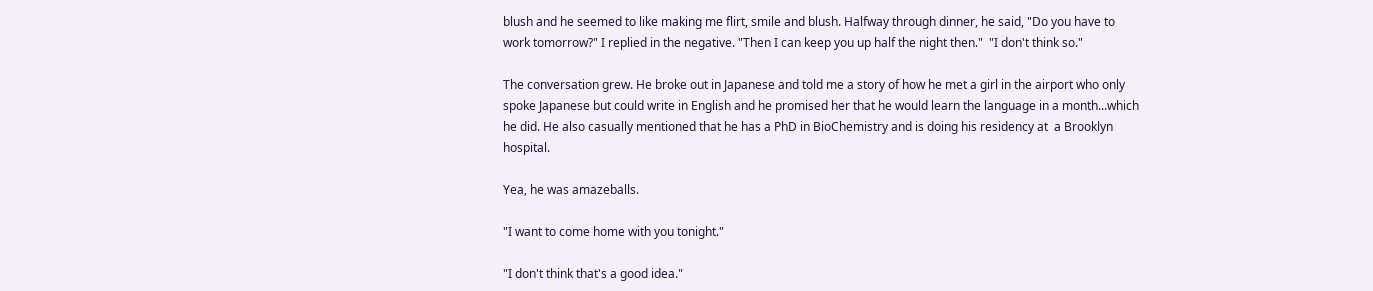blush and he seemed to like making me flirt, smile and blush. Halfway through dinner, he said, "Do you have to work tomorrow?" I replied in the negative. "Then I can keep you up half the night then."  "I don't think so."

The conversation grew. He broke out in Japanese and told me a story of how he met a girl in the airport who only spoke Japanese but could write in English and he promised her that he would learn the language in a month...which he did. He also casually mentioned that he has a PhD in BioChemistry and is doing his residency at  a Brooklyn hospital.

Yea, he was amazeballs.

"I want to come home with you tonight."

"I don't think that's a good idea."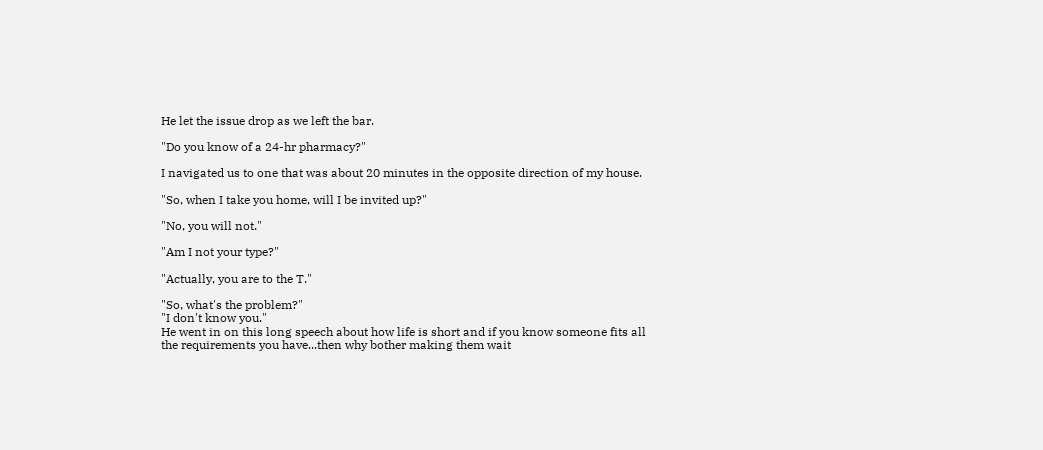He let the issue drop as we left the bar.

"Do you know of a 24-hr pharmacy?"

I navigated us to one that was about 20 minutes in the opposite direction of my house.

"So, when I take you home, will I be invited up?"

"No, you will not."

"Am I not your type?"

"Actually, you are to the T."

"So, what's the problem?"
"I don't know you."
He went in on this long speech about how life is short and if you know someone fits all the requirements you have...then why bother making them wait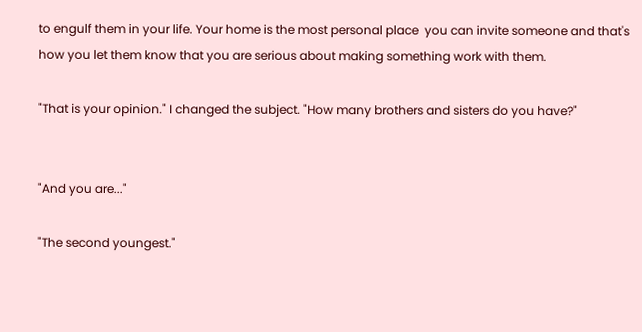to engulf them in your life. Your home is the most personal place  you can invite someone and that's how you let them know that you are serious about making something work with them.

"That is your opinion." I changed the subject. "How many brothers and sisters do you have?"


"And you are..."

"The second youngest."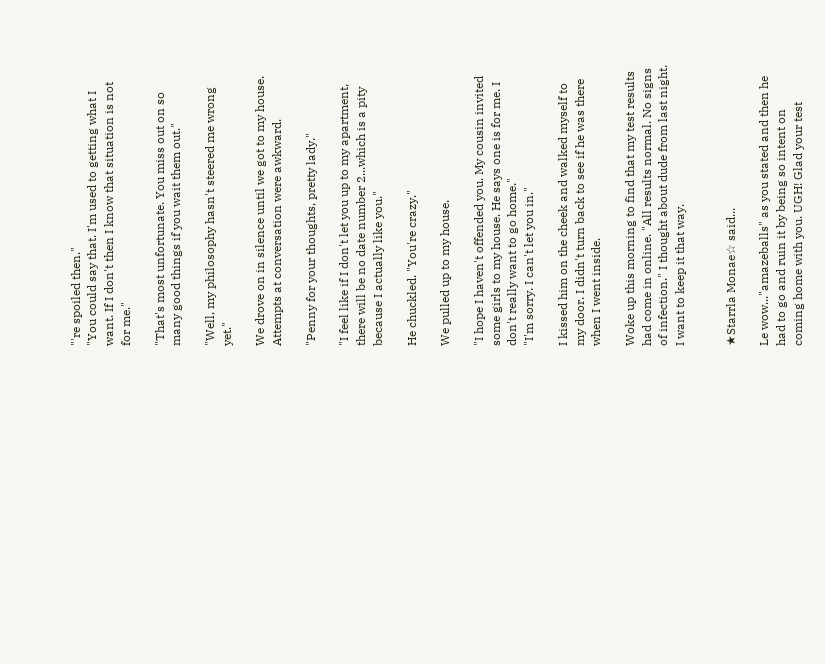"'re spoiled then."
"You could say that. I'm used to getting what I want. If I don't then I know that situation is not for me."

"That's most unfortunate. You miss out on so many good things if you wait them out."

"Well, my philosophy hasn't steered me wrong yet."

We drove on in silence until we got to my house. Attempts at conversation were awkward.

"Penny for your thoughts, pretty lady."

"I feel like if I don't let you up to my apartment, there will be no date number 2...which is a pity because I actually like you."

He chuckled. "You're crazy."

We pulled up to my house.

"I hope I haven't offended you. My cousin invited some girls to my house. He says one is for me. I don't really want to go home."
"I'm sorry. I can't let you in."

I kissed him on the cheek and walked myself to my door. I didn't turn back to see if he was there when I went inside.

Woke up this morning to find that my test results had come in online. "All results normal. No signs of infection." I thought about dude from last night. I want to keep it that way.


★Starrla Monae☆ said...

Le wow..."amazeballs" as you stated and then he had to go and ruin it by being so intent on coming home with you. UGH! Glad your test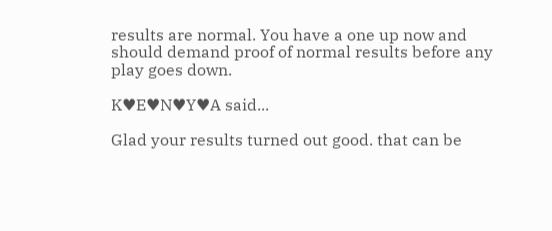results are normal. You have a one up now and should demand proof of normal results before any play goes down.

K♥E♥N♥Y♥A said...

Glad your results turned out good. that can be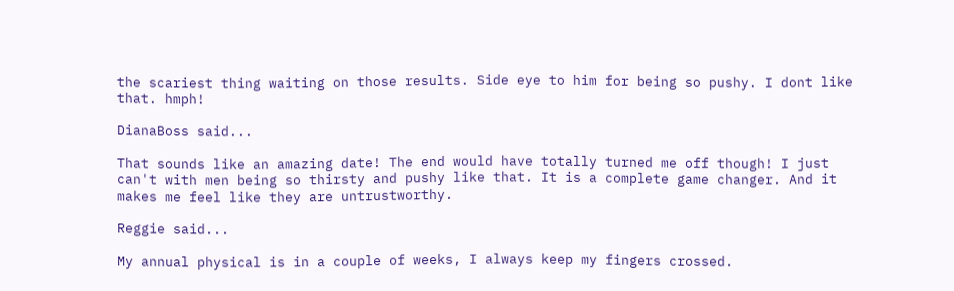the scariest thing waiting on those results. Side eye to him for being so pushy. I dont like that. hmph!

DianaBoss said...

That sounds like an amazing date! The end would have totally turned me off though! I just can't with men being so thirsty and pushy like that. It is a complete game changer. And it makes me feel like they are untrustworthy.

Reggie said...

My annual physical is in a couple of weeks, I always keep my fingers crossed.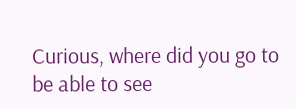Curious, where did you go to be able to see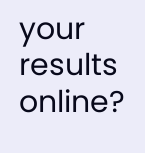your results online?